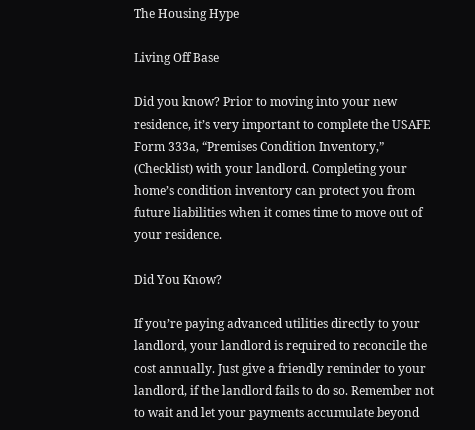The Housing Hype

Living Off Base

Did you know? Prior to moving into your new residence, it’s very important to complete the USAFE Form 333a, “Premises Condition Inventory,” (Checklist) with your landlord. Completing your home’s condition inventory can protect you from future liabilities when it comes time to move out of your residence.

Did You Know?

If you’re paying advanced utilities directly to your landlord, your landlord is required to reconcile the cost annually. Just give a friendly reminder to your landlord, if the landlord fails to do so. Remember not to wait and let your payments accumulate beyond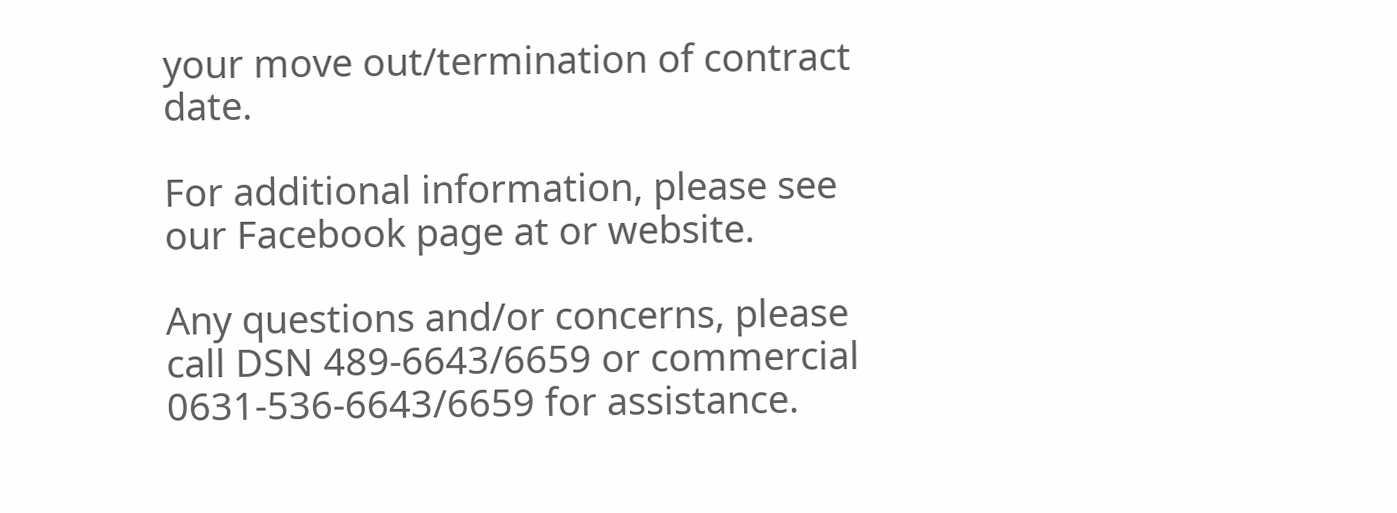your move out/termination of contract date.

For additional information, please see our Facebook page at or website.

Any questions and/or concerns, please call DSN 489-6643/6659 or commercial 0631-536-6643/6659 for assistance.